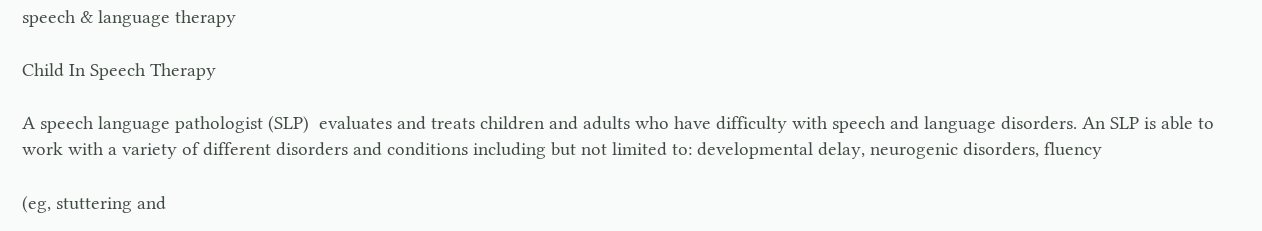speech & language therapy

Child In Speech Therapy

A speech language pathologist (SLP)  evaluates and treats children and adults who have difficulty with speech and language disorders. An SLP is able to work with a variety of different disorders and conditions including but not limited to: developmental delay, neurogenic disorders, fluency

(eg, stuttering and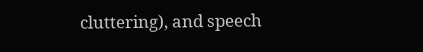cluttering), and speech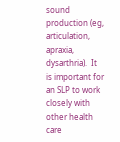sound production (eg, articulation, apraxia, dysarthria).  It is important for an SLP to work closely with other health care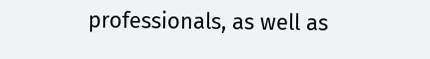professionals, as well as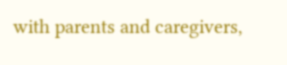with parents and caregivers,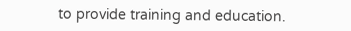to provide training and education.